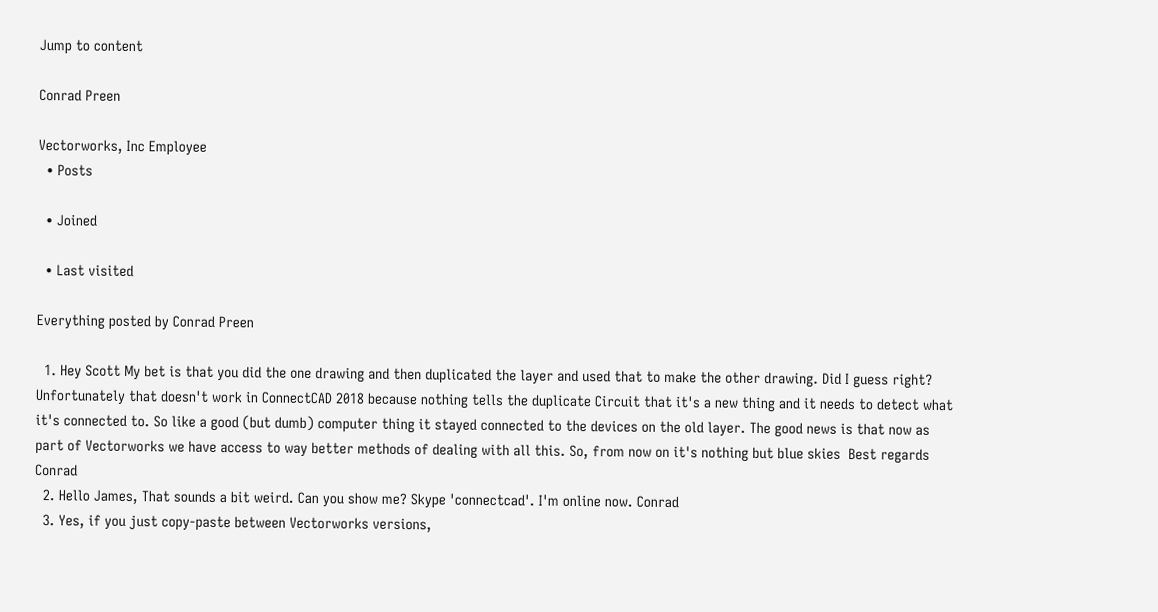Jump to content

Conrad Preen

Vectorworks, Inc Employee
  • Posts

  • Joined

  • Last visited

Everything posted by Conrad Preen

  1. Hey Scott My bet is that you did the one drawing and then duplicated the layer and used that to make the other drawing. Did I guess right? Unfortunately that doesn't work in ConnectCAD 2018 because nothing tells the duplicate Circuit that it's a new thing and it needs to detect what it's connected to. So like a good (but dumb) computer thing it stayed connected to the devices on the old layer. The good news is that now as part of Vectorworks we have access to way better methods of dealing with all this. So, from now on it's nothing but blue skies  Best regards Conrad
  2. Hello James, That sounds a bit weird. Can you show me? Skype 'connectcad'. I'm online now. Conrad
  3. Yes, if you just copy-paste between Vectorworks versions,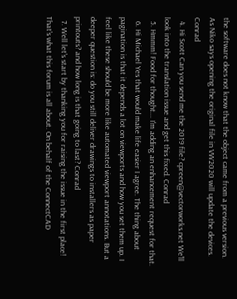the software does not know that the object came from a previous version. As Niko says opening the original file in VW2020 will update the devices. Conrad
  4. Hi Scott Can you send me the 2019 file? cpreen@vectorworks.net We'll look into the translation issue and get this fixed. Conrad
  5. Hmmm! Food for thought... I'm adding an enhancement request for that.
  6. Hi Michael Yes that would make life easier I agree. The thing about pagination is that it depends a lot on viewports and how you set them up. I feel like these should be more like automated viewport annotations. But a deeper question is: do you still deliver drawings to installers as paper printouts? and how long is that going to last? Conrad
  7. Well let's start by thanking you for raising the issue in the first place! That's what this forum is all about. On behalf of the ConnectCAD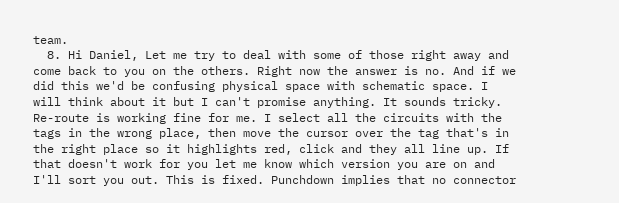team.
  8. Hi Daniel, Let me try to deal with some of those right away and come back to you on the others. Right now the answer is no. And if we did this we'd be confusing physical space with schematic space. I will think about it but I can't promise anything. It sounds tricky. Re-route is working fine for me. I select all the circuits with the tags in the wrong place, then move the cursor over the tag that's in the right place so it highlights red, click and they all line up. If that doesn't work for you let me know which version you are on and I'll sort you out. This is fixed. Punchdown implies that no connector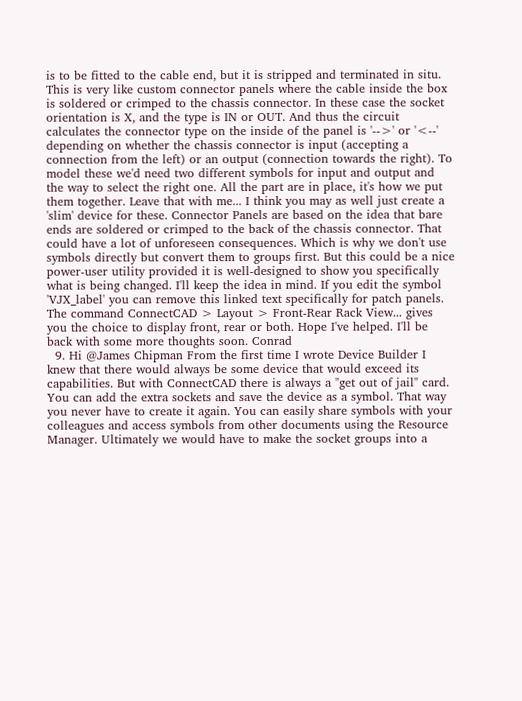is to be fitted to the cable end, but it is stripped and terminated in situ. This is very like custom connector panels where the cable inside the box is soldered or crimped to the chassis connector. In these case the socket orientation is X, and the type is IN or OUT. And thus the circuit calculates the connector type on the inside of the panel is '-->' or '<--' depending on whether the chassis connector is input (accepting a connection from the left) or an output (connection towards the right). To model these we'd need two different symbols for input and output and the way to select the right one. All the part are in place, it's how we put them together. Leave that with me... I think you may as well just create a 'slim' device for these. Connector Panels are based on the idea that bare ends are soldered or crimped to the back of the chassis connector. That could have a lot of unforeseen consequences. Which is why we don't use symbols directly but convert them to groups first. But this could be a nice power-user utility provided it is well-designed to show you specifically what is being changed. I'll keep the idea in mind. If you edit the symbol 'VJX_label' you can remove this linked text specifically for patch panels. The command ConnectCAD > Layout > Front-Rear Rack View... gives you the choice to display front, rear or both. Hope I've helped. I'll be back with some more thoughts soon. Conrad
  9. Hi @James Chipman From the first time I wrote Device Builder I knew that there would always be some device that would exceed its capabilities. But with ConnectCAD there is always a "get out of jail" card. You can add the extra sockets and save the device as a symbol. That way you never have to create it again. You can easily share symbols with your colleagues and access symbols from other documents using the Resource Manager. Ultimately we would have to make the socket groups into a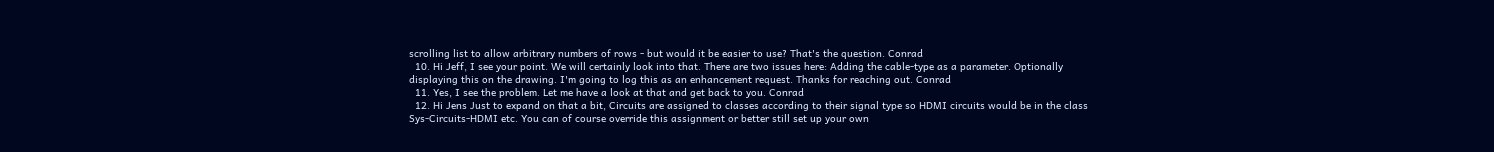scrolling list to allow arbitrary numbers of rows - but would it be easier to use? That's the question. Conrad
  10. Hi Jeff, I see your point. We will certainly look into that. There are two issues here: Adding the cable-type as a parameter. Optionally displaying this on the drawing. I'm going to log this as an enhancement request. Thanks for reaching out. Conrad
  11. Yes, I see the problem. Let me have a look at that and get back to you. Conrad
  12. Hi Jens Just to expand on that a bit, Circuits are assigned to classes according to their signal type so HDMI circuits would be in the class Sys-Circuits-HDMI etc. You can of course override this assignment or better still set up your own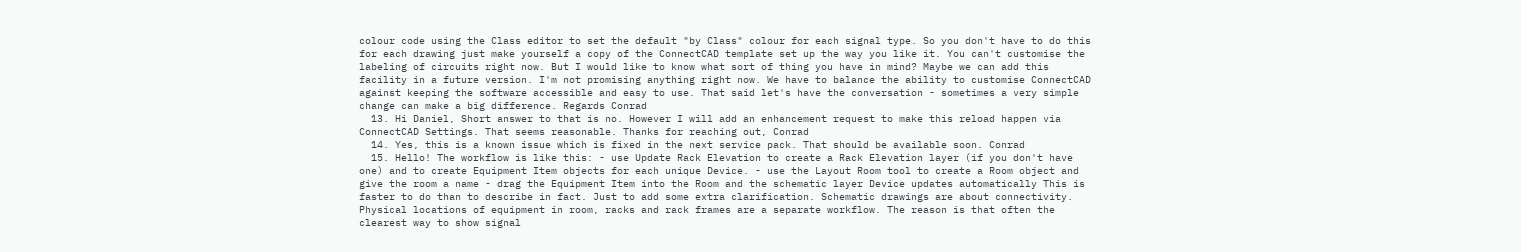colour code using the Class editor to set the default "by Class" colour for each signal type. So you don't have to do this for each drawing just make yourself a copy of the ConnectCAD template set up the way you like it. You can't customise the labeling of circuits right now. But I would like to know what sort of thing you have in mind? Maybe we can add this facility in a future version. I'm not promising anything right now. We have to balance the ability to customise ConnectCAD against keeping the software accessible and easy to use. That said let's have the conversation - sometimes a very simple change can make a big difference. Regards Conrad
  13. Hi Daniel, Short answer to that is no. However I will add an enhancement request to make this reload happen via ConnectCAD Settings. That seems reasonable. Thanks for reaching out, Conrad
  14. Yes, this is a known issue which is fixed in the next service pack. That should be available soon. Conrad
  15. Hello! The workflow is like this: - use Update Rack Elevation to create a Rack Elevation layer (if you don't have one) and to create Equipment Item objects for each unique Device. - use the Layout Room tool to create a Room object and give the room a name - drag the Equipment Item into the Room and the schematic layer Device updates automatically This is faster to do than to describe in fact. Just to add some extra clarification. Schematic drawings are about connectivity. Physical locations of equipment in room, racks and rack frames are a separate workflow. The reason is that often the clearest way to show signal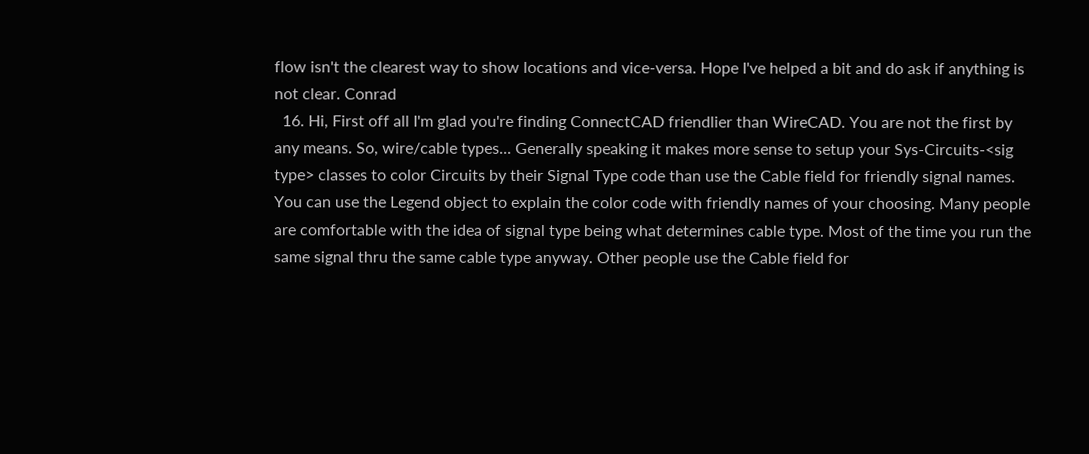flow isn't the clearest way to show locations and vice-versa. Hope I've helped a bit and do ask if anything is not clear. Conrad
  16. Hi, First off all I'm glad you're finding ConnectCAD friendlier than WireCAD. You are not the first by any means. So, wire/cable types... Generally speaking it makes more sense to setup your Sys-Circuits-<sig type> classes to color Circuits by their Signal Type code than use the Cable field for friendly signal names. You can use the Legend object to explain the color code with friendly names of your choosing. Many people are comfortable with the idea of signal type being what determines cable type. Most of the time you run the same signal thru the same cable type anyway. Other people use the Cable field for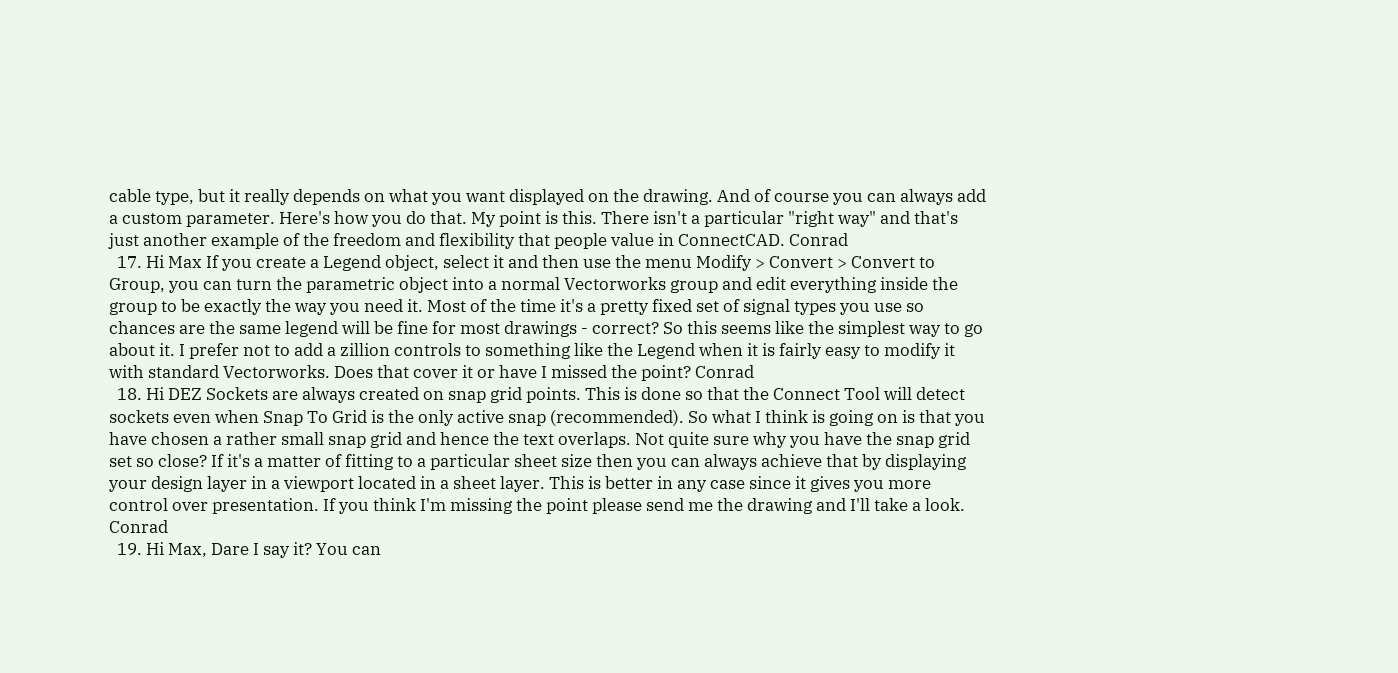cable type, but it really depends on what you want displayed on the drawing. And of course you can always add a custom parameter. Here's how you do that. My point is this. There isn't a particular "right way" and that's just another example of the freedom and flexibility that people value in ConnectCAD. Conrad
  17. Hi Max If you create a Legend object, select it and then use the menu Modify > Convert > Convert to Group, you can turn the parametric object into a normal Vectorworks group and edit everything inside the group to be exactly the way you need it. Most of the time it's a pretty fixed set of signal types you use so chances are the same legend will be fine for most drawings - correct? So this seems like the simplest way to go about it. I prefer not to add a zillion controls to something like the Legend when it is fairly easy to modify it with standard Vectorworks. Does that cover it or have I missed the point? Conrad
  18. Hi DEZ Sockets are always created on snap grid points. This is done so that the Connect Tool will detect sockets even when Snap To Grid is the only active snap (recommended). So what I think is going on is that you have chosen a rather small snap grid and hence the text overlaps. Not quite sure why you have the snap grid set so close? If it's a matter of fitting to a particular sheet size then you can always achieve that by displaying your design layer in a viewport located in a sheet layer. This is better in any case since it gives you more control over presentation. If you think I'm missing the point please send me the drawing and I'll take a look. Conrad
  19. Hi Max, Dare I say it? You can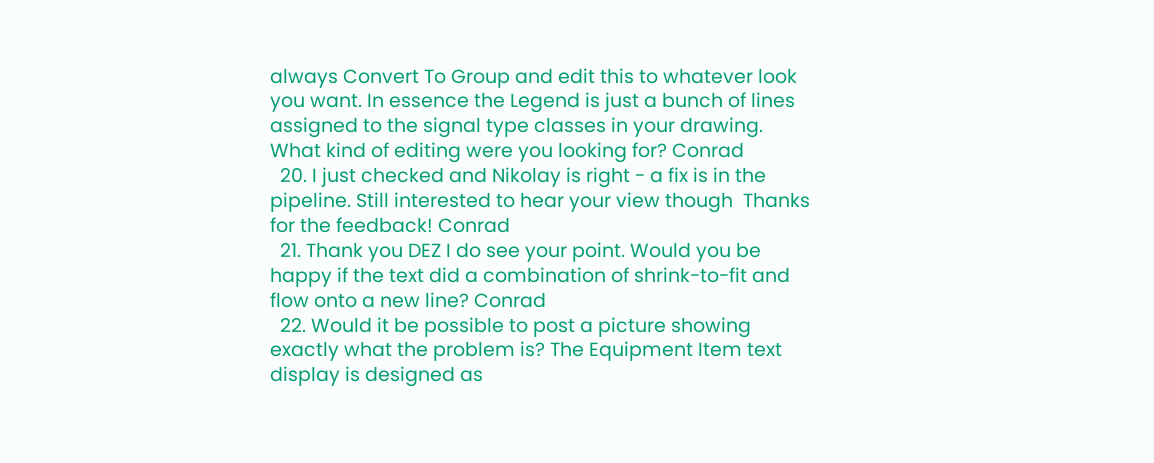always Convert To Group and edit this to whatever look you want. In essence the Legend is just a bunch of lines assigned to the signal type classes in your drawing. What kind of editing were you looking for? Conrad
  20. I just checked and Nikolay is right - a fix is in the pipeline. Still interested to hear your view though  Thanks for the feedback! Conrad
  21. Thank you DEZ I do see your point. Would you be happy if the text did a combination of shrink-to-fit and flow onto a new line? Conrad
  22. Would it be possible to post a picture showing exactly what the problem is? The Equipment Item text display is designed as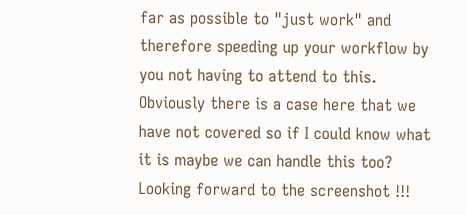far as possible to "just work" and therefore speeding up your workflow by you not having to attend to this. Obviously there is a case here that we have not covered so if I could know what it is maybe we can handle this too? Looking forward to the screenshot !!!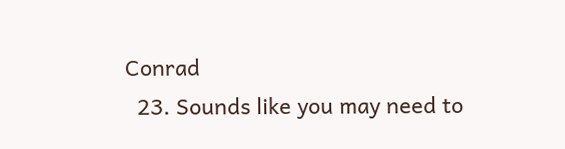Conrad
  23. Sounds like you may need to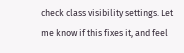check class visibility settings. Let me know if this fixes it, and feel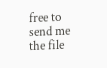free to send me the file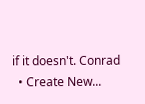if it doesn't. Conrad
  • Create New...